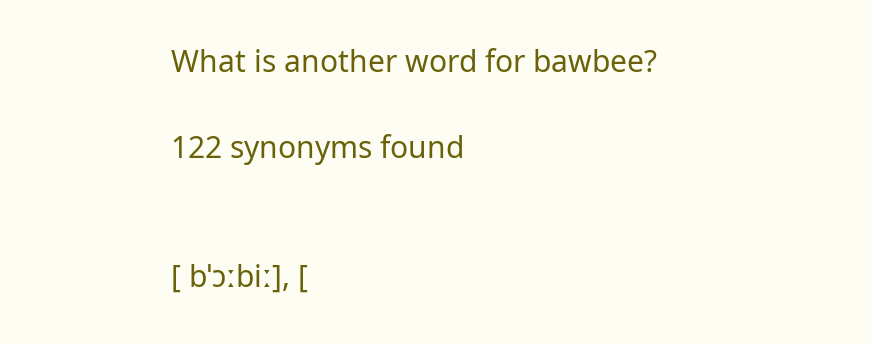What is another word for bawbee?

122 synonyms found


[ bˈɔːbiː], [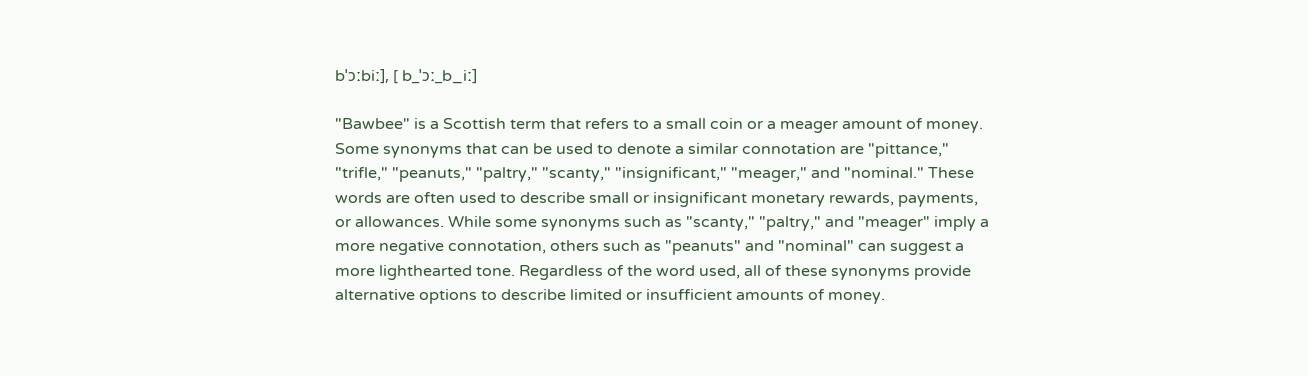bˈɔːbiː], [ b_ˈɔː_b_iː]

"Bawbee" is a Scottish term that refers to a small coin or a meager amount of money. Some synonyms that can be used to denote a similar connotation are "pittance," "trifle," "peanuts," "paltry," "scanty," "insignificant," "meager," and "nominal." These words are often used to describe small or insignificant monetary rewards, payments, or allowances. While some synonyms such as "scanty," "paltry," and "meager" imply a more negative connotation, others such as "peanuts" and "nominal" can suggest a more lighthearted tone. Regardless of the word used, all of these synonyms provide alternative options to describe limited or insufficient amounts of money.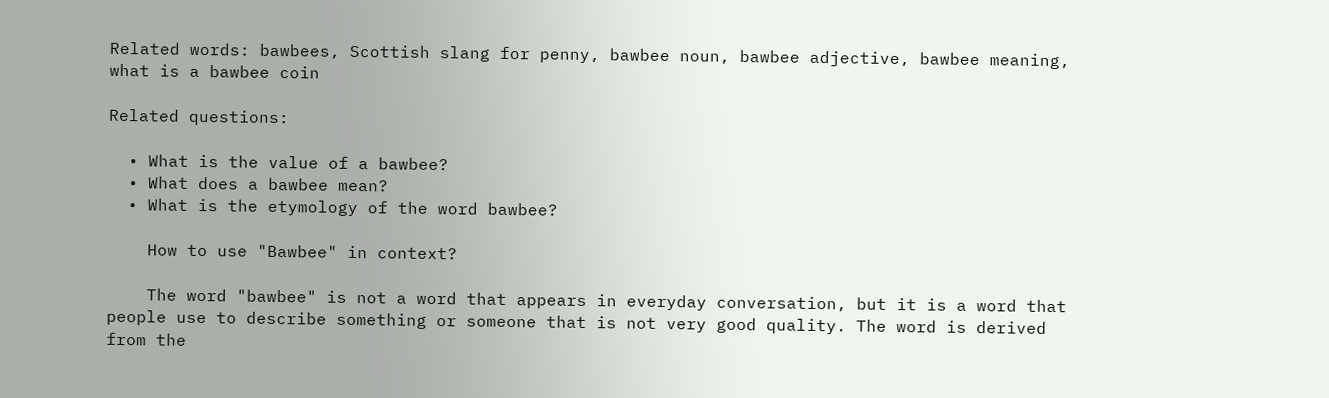Related words: bawbees, Scottish slang for penny, bawbee noun, bawbee adjective, bawbee meaning, what is a bawbee coin

Related questions:

  • What is the value of a bawbee?
  • What does a bawbee mean?
  • What is the etymology of the word bawbee?

    How to use "Bawbee" in context?

    The word "bawbee" is not a word that appears in everyday conversation, but it is a word that people use to describe something or someone that is not very good quality. The word is derived from the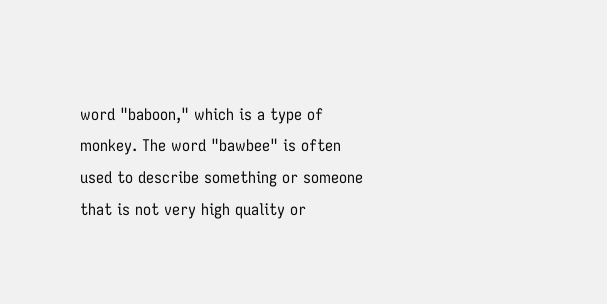word "baboon," which is a type of monkey. The word "bawbee" is often used to describe something or someone that is not very high quality or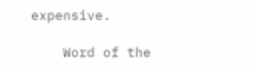expensive.

    Word of the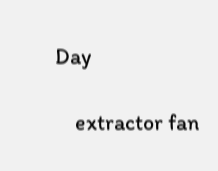Day

    extractor fan